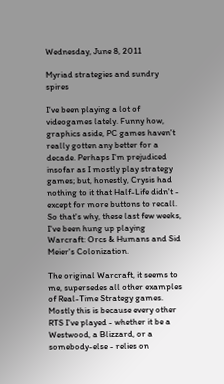Wednesday, June 8, 2011

Myriad strategies and sundry spires

I've been playing a lot of videogames lately. Funny how, graphics aside, PC games haven't really gotten any better for a decade. Perhaps I'm prejudiced insofar as I mostly play strategy games; but, honestly, Crysis had nothing to it that Half-Life didn't - except for more buttons to recall. So that's why, these last few weeks, I've been hung up playing Warcraft: Orcs & Humans and Sid Meier's Colonization.

The original Warcraft, it seems to me, supersedes all other examples of Real-Time Strategy games. Mostly this is because every other RTS I've played - whether it be a Westwood, a Blizzard, or a somebody-else - relies on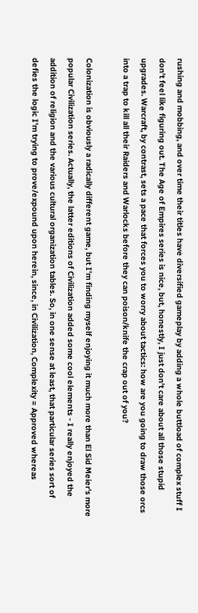rushing and mobbing, and over time their titles have diversified gameplay by adding a whole buttload of complex stuff I don't feel like figuring out. The Age of Empires series is nice, but, honestly, I just don't care about all those stupid upgrades. Warcraft, by contrast, sets a pace that forces you to worry about tactics: how are you going to draw those orcs into a trap to kill all their Raiders and Warlocks before they can poison/knife the crap out of you?

Colonization is obviously a radically different game, but I'm finding myself enjoying it much more than El Sid Meier's more popular Civilization series. Actually, the latter editions of Civilization added some cool elements - I really enjoyed the addition of religion and the various cultural organization tables. So, in one sense at least, that particular series sort of defies the logic I'm trying to prove/expound upon herein, since, in Civilization, Complexity = Approved whereas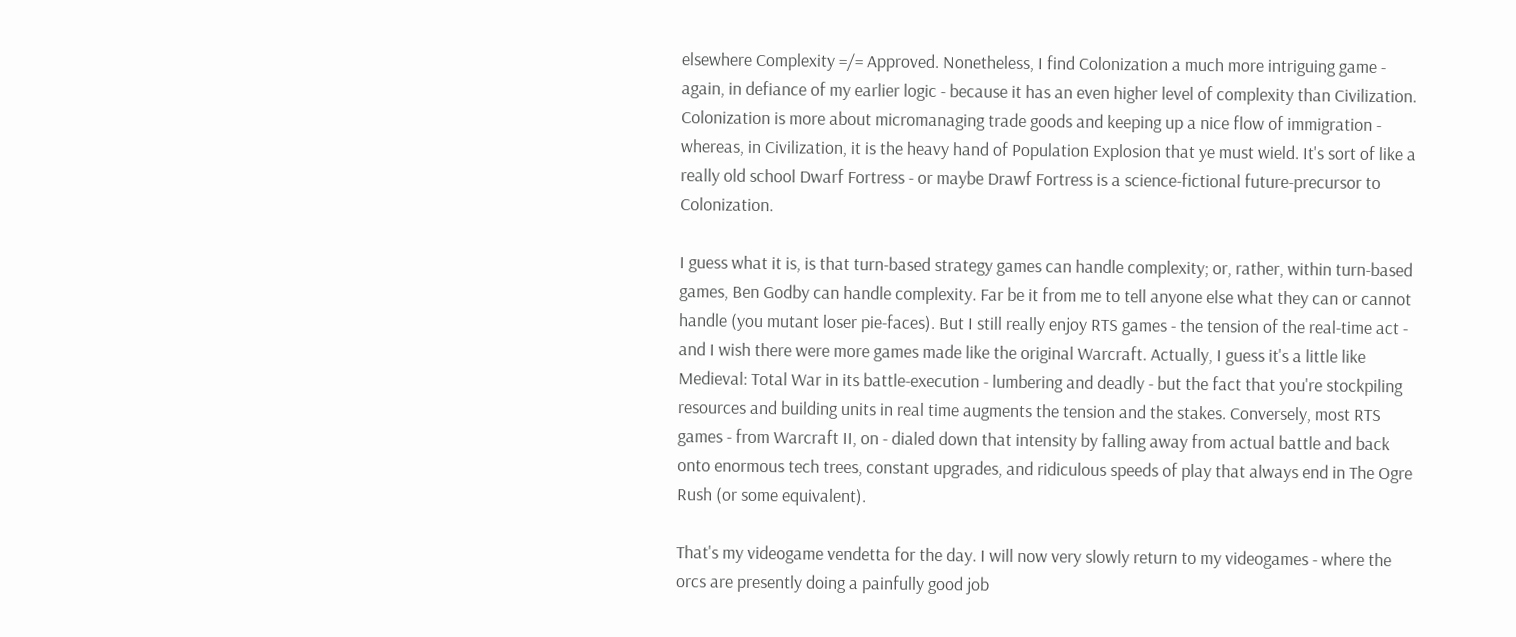elsewhere Complexity =/= Approved. Nonetheless, I find Colonization a much more intriguing game - again, in defiance of my earlier logic - because it has an even higher level of complexity than Civilization. Colonization is more about micromanaging trade goods and keeping up a nice flow of immigration - whereas, in Civilization, it is the heavy hand of Population Explosion that ye must wield. It's sort of like a really old school Dwarf Fortress - or maybe Drawf Fortress is a science-fictional future-precursor to Colonization.

I guess what it is, is that turn-based strategy games can handle complexity; or, rather, within turn-based games, Ben Godby can handle complexity. Far be it from me to tell anyone else what they can or cannot handle (you mutant loser pie-faces). But I still really enjoy RTS games - the tension of the real-time act - and I wish there were more games made like the original Warcraft. Actually, I guess it's a little like Medieval: Total War in its battle-execution - lumbering and deadly - but the fact that you're stockpiling resources and building units in real time augments the tension and the stakes. Conversely, most RTS games - from Warcraft II, on - dialed down that intensity by falling away from actual battle and back onto enormous tech trees, constant upgrades, and ridiculous speeds of play that always end in The Ogre Rush (or some equivalent).

That's my videogame vendetta for the day. I will now very slowly return to my videogames - where the orcs are presently doing a painfully good job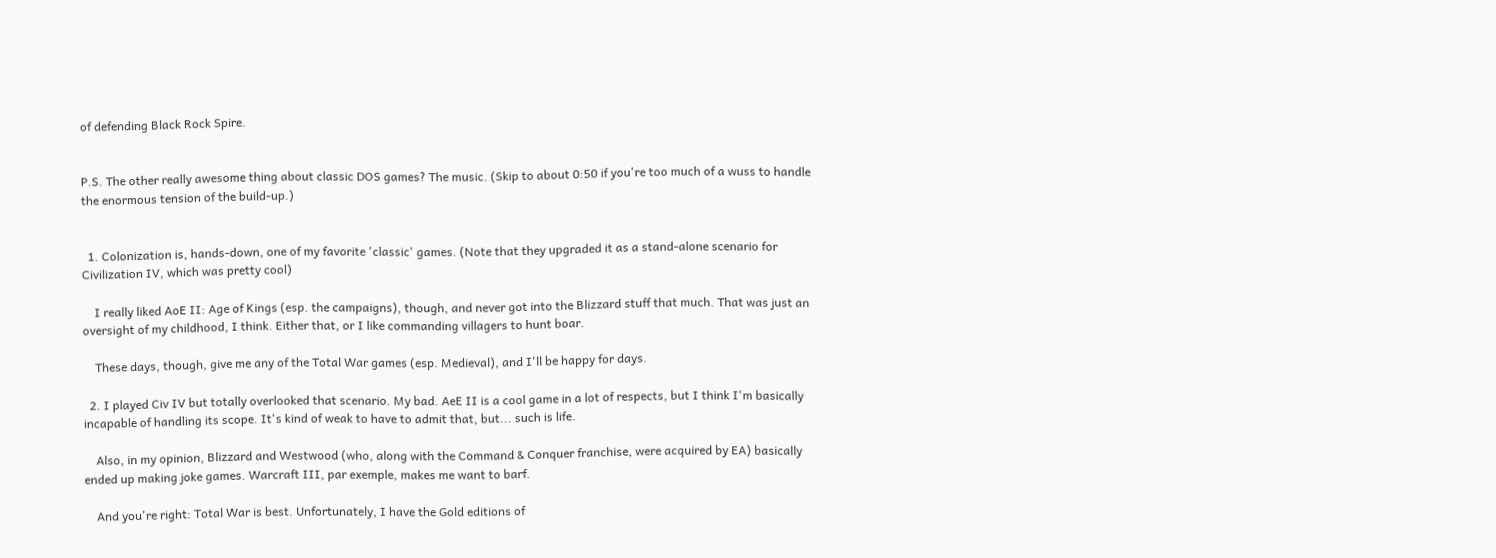of defending Black Rock Spire.


P.S. The other really awesome thing about classic DOS games? The music. (Skip to about 0:50 if you're too much of a wuss to handle the enormous tension of the build-up.)


  1. Colonization is, hands-down, one of my favorite 'classic' games. (Note that they upgraded it as a stand-alone scenario for Civilization IV, which was pretty cool)

    I really liked AoE II: Age of Kings (esp. the campaigns), though, and never got into the Blizzard stuff that much. That was just an oversight of my childhood, I think. Either that, or I like commanding villagers to hunt boar.

    These days, though, give me any of the Total War games (esp. Medieval), and I'll be happy for days.

  2. I played Civ IV but totally overlooked that scenario. My bad. AeE II is a cool game in a lot of respects, but I think I'm basically incapable of handling its scope. It's kind of weak to have to admit that, but... such is life.

    Also, in my opinion, Blizzard and Westwood (who, along with the Command & Conquer franchise, were acquired by EA) basically ended up making joke games. Warcraft III, par exemple, makes me want to barf.

    And you're right: Total War is best. Unfortunately, I have the Gold editions of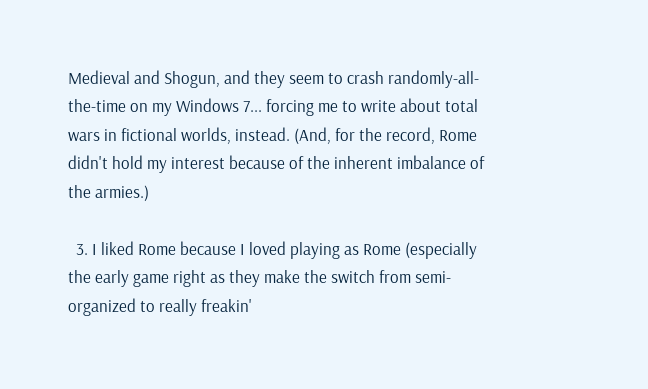Medieval and Shogun, and they seem to crash randomly-all-the-time on my Windows 7... forcing me to write about total wars in fictional worlds, instead. (And, for the record, Rome didn't hold my interest because of the inherent imbalance of the armies.)

  3. I liked Rome because I loved playing as Rome (especially the early game right as they make the switch from semi-organized to really freakin'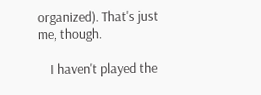organized). That's just me, though.

    I haven't played the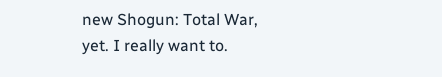new Shogun: Total War, yet. I really want to.